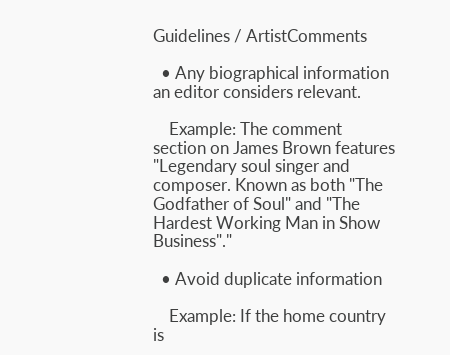Guidelines / ArtistComments

  • Any biographical information an editor considers relevant.

    Example: The comment section on James Brown features "Legendary soul singer and composer. Known as both "The Godfather of Soul" and "The Hardest Working Man in Show Business"."

  • Avoid duplicate information

    Example: If the home country is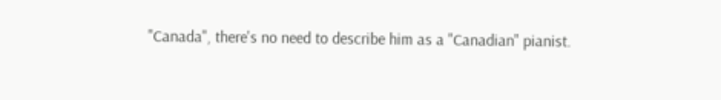"Canada", there's no need to describe him as a "Canadian" pianist.